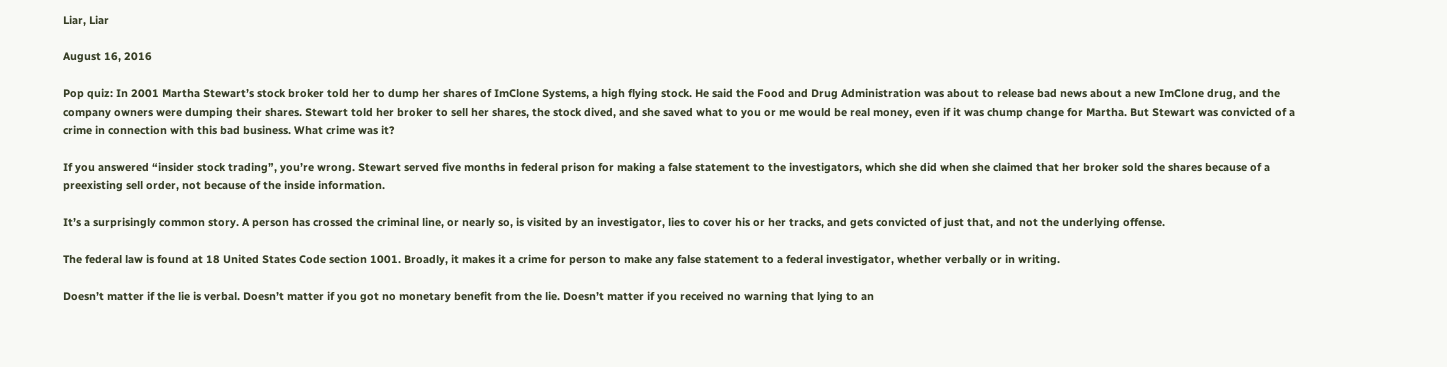Liar, Liar

August 16, 2016

Pop quiz: In 2001 Martha Stewart’s stock broker told her to dump her shares of ImClone Systems, a high flying stock. He said the Food and Drug Administration was about to release bad news about a new ImClone drug, and the company owners were dumping their shares. Stewart told her broker to sell her shares, the stock dived, and she saved what to you or me would be real money, even if it was chump change for Martha. But Stewart was convicted of a crime in connection with this bad business. What crime was it?

If you answered “insider stock trading”, you’re wrong. Stewart served five months in federal prison for making a false statement to the investigators, which she did when she claimed that her broker sold the shares because of a preexisting sell order, not because of the inside information.

It’s a surprisingly common story. A person has crossed the criminal line, or nearly so, is visited by an investigator, lies to cover his or her tracks, and gets convicted of just that, and not the underlying offense.

The federal law is found at 18 United States Code section 1001. Broadly, it makes it a crime for person to make any false statement to a federal investigator, whether verbally or in writing.

Doesn’t matter if the lie is verbal. Doesn’t matter if you got no monetary benefit from the lie. Doesn’t matter if you received no warning that lying to an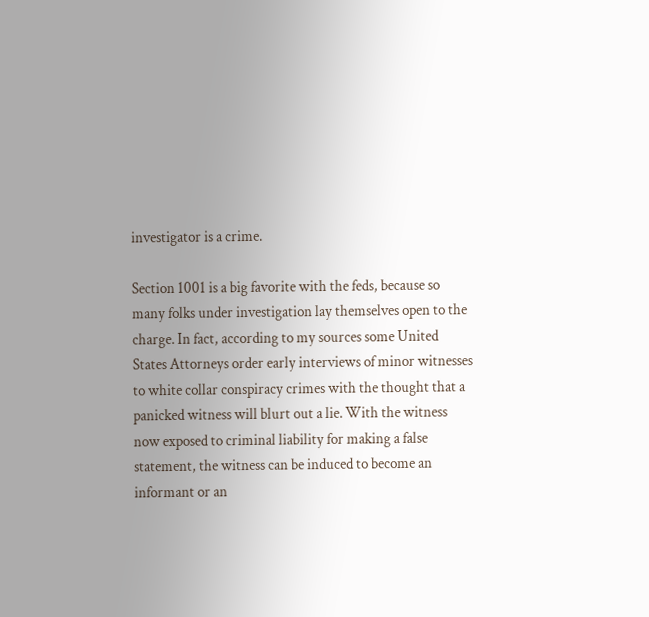investigator is a crime.

Section 1001 is a big favorite with the feds, because so many folks under investigation lay themselves open to the charge. In fact, according to my sources some United States Attorneys order early interviews of minor witnesses to white collar conspiracy crimes with the thought that a panicked witness will blurt out a lie. With the witness now exposed to criminal liability for making a false statement, the witness can be induced to become an informant or an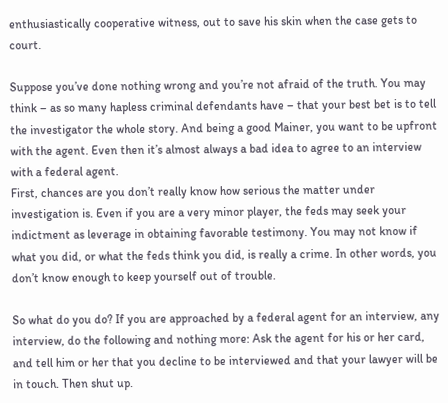enthusiastically cooperative witness, out to save his skin when the case gets to court.

Suppose you’ve done nothing wrong and you’re not afraid of the truth. You may think – as so many hapless criminal defendants have – that your best bet is to tell the investigator the whole story. And being a good Mainer, you want to be upfront with the agent. Even then it’s almost always a bad idea to agree to an interview with a federal agent.
First, chances are you don’t really know how serious the matter under investigation is. Even if you are a very minor player, the feds may seek your indictment as leverage in obtaining favorable testimony. You may not know if what you did, or what the feds think you did, is really a crime. In other words, you don’t know enough to keep yourself out of trouble.

So what do you do? If you are approached by a federal agent for an interview, any interview, do the following and nothing more: Ask the agent for his or her card, and tell him or her that you decline to be interviewed and that your lawyer will be in touch. Then shut up.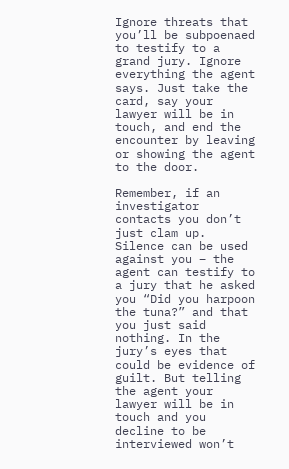Ignore threats that you’ll be subpoenaed to testify to a grand jury. Ignore everything the agent says. Just take the card, say your lawyer will be in touch, and end the encounter by leaving or showing the agent to the door.

Remember, if an investigator contacts you don’t just clam up. Silence can be used against you – the agent can testify to a jury that he asked you “Did you harpoon the tuna?” and that you just said nothing. In the jury’s eyes that could be evidence of guilt. But telling the agent your lawyer will be in touch and you decline to be interviewed won’t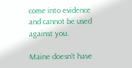come into evidence and cannot be used against you.

Maine doesn’t have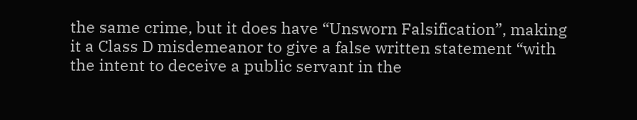the same crime, but it does have “Unsworn Falsification”, making it a Class D misdemeanor to give a false written statement “with the intent to deceive a public servant in the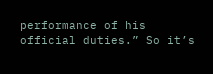performance of his official duties.” So it’s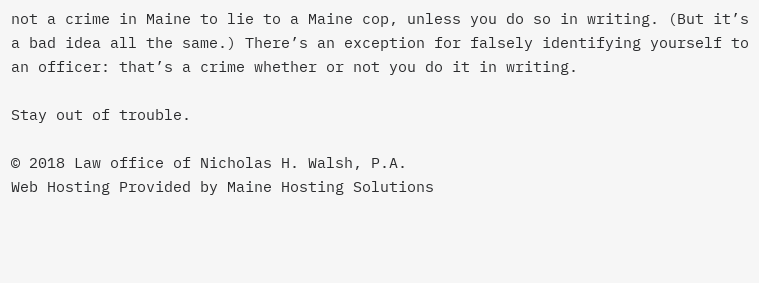not a crime in Maine to lie to a Maine cop, unless you do so in writing. (But it’s a bad idea all the same.) There’s an exception for falsely identifying yourself to an officer: that’s a crime whether or not you do it in writing.

Stay out of trouble.

© 2018 Law office of Nicholas H. Walsh, P.A.
Web Hosting Provided by Maine Hosting Solutions